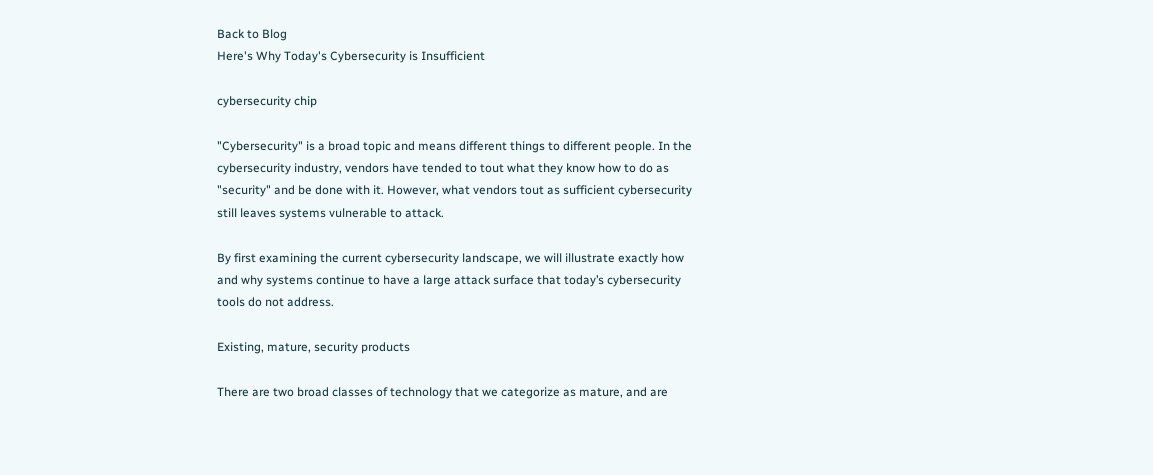Back to Blog
Here's Why Today's Cybersecurity is Insufficient

cybersecurity chip

"Cybersecurity" is a broad topic and means different things to different people. In the cybersecurity industry, vendors have tended to tout what they know how to do as "security" and be done with it. However, what vendors tout as sufficient cybersecurity still leaves systems vulnerable to attack.

By first examining the current cybersecurity landscape, we will illustrate exactly how and why systems continue to have a large attack surface that today’s cybersecurity tools do not address.

Existing, mature, security products

There are two broad classes of technology that we categorize as mature, and are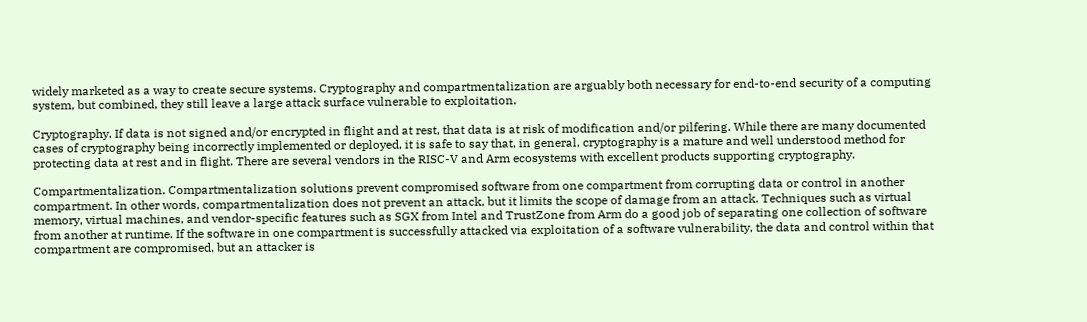widely marketed as a way to create secure systems. Cryptography and compartmentalization are arguably both necessary for end-to-end security of a computing system, but combined, they still leave a large attack surface vulnerable to exploitation.

Cryptography. If data is not signed and/or encrypted in flight and at rest, that data is at risk of modification and/or pilfering. While there are many documented cases of cryptography being incorrectly implemented or deployed, it is safe to say that, in general, cryptography is a mature and well understood method for protecting data at rest and in flight. There are several vendors in the RISC-V and Arm ecosystems with excellent products supporting cryptography.

Compartmentalization. Compartmentalization solutions prevent compromised software from one compartment from corrupting data or control in another compartment. In other words, compartmentalization does not prevent an attack, but it limits the scope of damage from an attack. Techniques such as virtual memory, virtual machines, and vendor-specific features such as SGX from Intel and TrustZone from Arm do a good job of separating one collection of software from another at runtime. If the software in one compartment is successfully attacked via exploitation of a software vulnerability, the data and control within that compartment are compromised, but an attacker is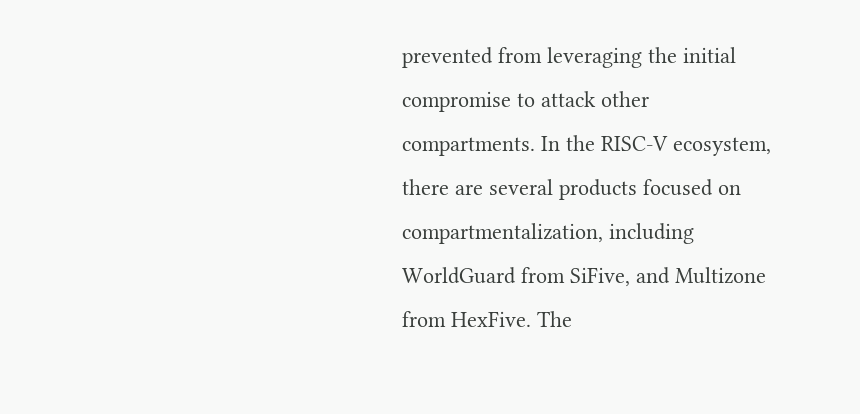prevented from leveraging the initial compromise to attack other compartments. In the RISC-V ecosystem, there are several products focused on compartmentalization, including WorldGuard from SiFive, and Multizone from HexFive. The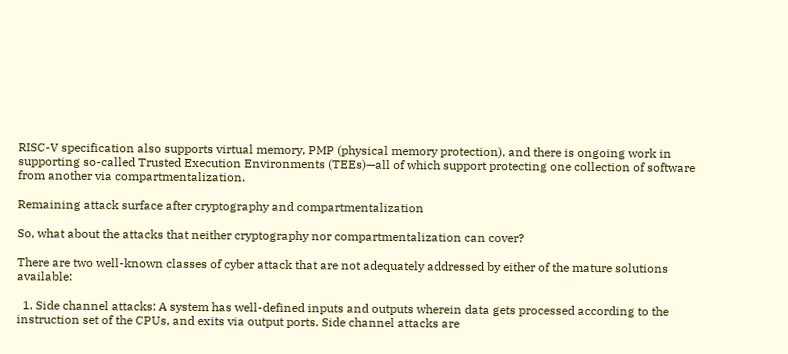RISC-V specification also supports virtual memory, PMP (physical memory protection), and there is ongoing work in supporting so-called Trusted Execution Environments (TEEs)—all of which support protecting one collection of software from another via compartmentalization.

Remaining attack surface after cryptography and compartmentalization

So, what about the attacks that neither cryptography nor compartmentalization can cover?

There are two well-known classes of cyber attack that are not adequately addressed by either of the mature solutions available:

  1. Side channel attacks: A system has well-defined inputs and outputs wherein data gets processed according to the instruction set of the CPUs, and exits via output ports. Side channel attacks are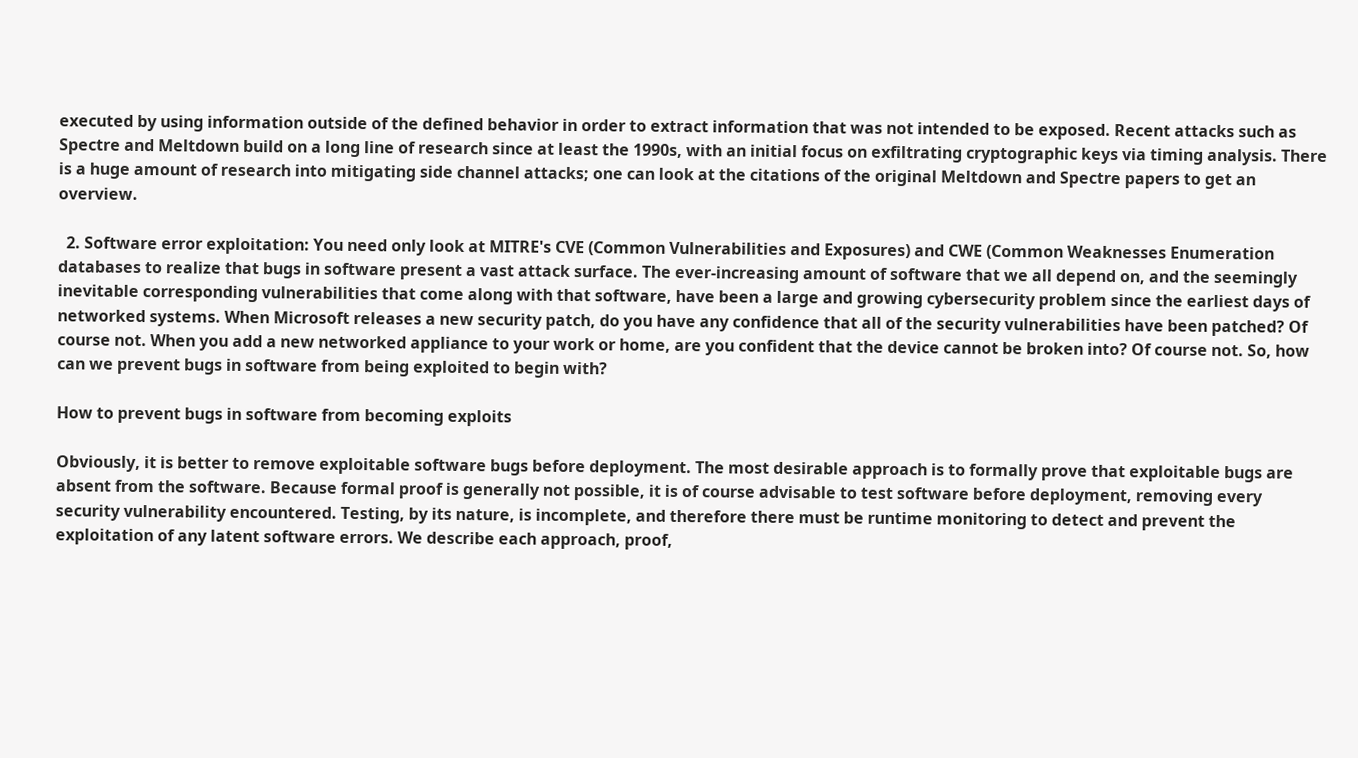executed by using information outside of the defined behavior in order to extract information that was not intended to be exposed. Recent attacks such as Spectre and Meltdown build on a long line of research since at least the 1990s, with an initial focus on exfiltrating cryptographic keys via timing analysis. There is a huge amount of research into mitigating side channel attacks; one can look at the citations of the original Meltdown and Spectre papers to get an overview.

  2. Software error exploitation: You need only look at MITRE's CVE (Common Vulnerabilities and Exposures) and CWE (Common Weaknesses Enumeration databases to realize that bugs in software present a vast attack surface. The ever-increasing amount of software that we all depend on, and the seemingly inevitable corresponding vulnerabilities that come along with that software, have been a large and growing cybersecurity problem since the earliest days of networked systems. When Microsoft releases a new security patch, do you have any confidence that all of the security vulnerabilities have been patched? Of course not. When you add a new networked appliance to your work or home, are you confident that the device cannot be broken into? Of course not. So, how can we prevent bugs in software from being exploited to begin with?

How to prevent bugs in software from becoming exploits

Obviously, it is better to remove exploitable software bugs before deployment. The most desirable approach is to formally prove that exploitable bugs are absent from the software. Because formal proof is generally not possible, it is of course advisable to test software before deployment, removing every security vulnerability encountered. Testing, by its nature, is incomplete, and therefore there must be runtime monitoring to detect and prevent the exploitation of any latent software errors. We describe each approach, proof,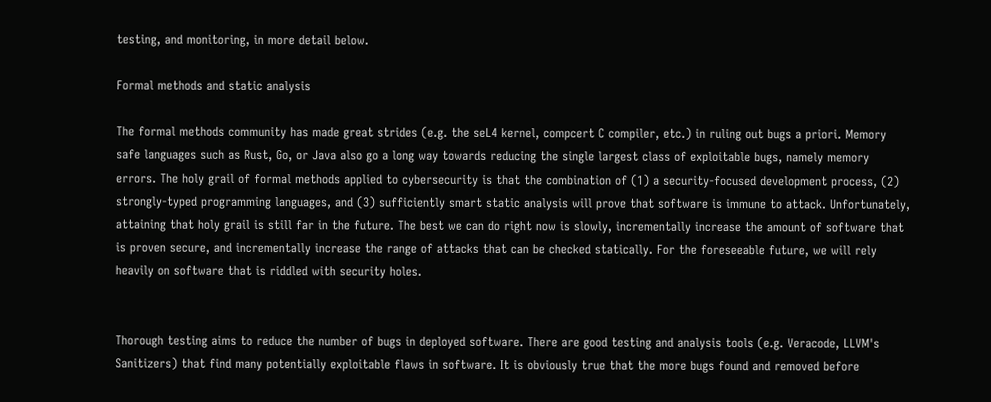testing, and monitoring, in more detail below.

Formal methods and static analysis

The formal methods community has made great strides (e.g. the seL4 kernel, compcert C compiler, etc.) in ruling out bugs a priori. Memory safe languages such as Rust, Go, or Java also go a long way towards reducing the single largest class of exploitable bugs, namely memory errors. The holy grail of formal methods applied to cybersecurity is that the combination of (1) a security-focused development process, (2) strongly-typed programming languages, and (3) sufficiently smart static analysis will prove that software is immune to attack. Unfortunately, attaining that holy grail is still far in the future. The best we can do right now is slowly, incrementally increase the amount of software that is proven secure, and incrementally increase the range of attacks that can be checked statically. For the foreseeable future, we will rely heavily on software that is riddled with security holes.


Thorough testing aims to reduce the number of bugs in deployed software. There are good testing and analysis tools (e.g. Veracode, LLVM's Sanitizers) that find many potentially exploitable flaws in software. It is obviously true that the more bugs found and removed before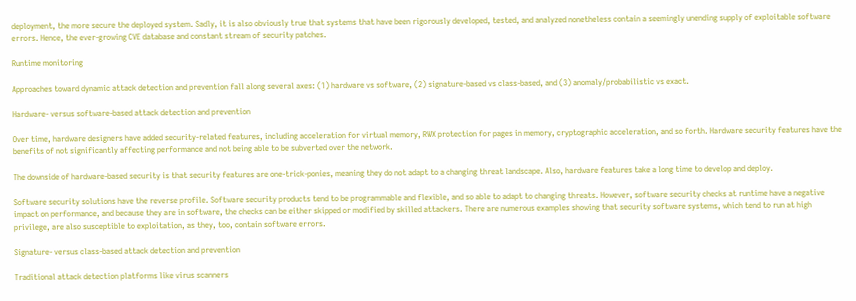deployment, the more secure the deployed system. Sadly, it is also obviously true that systems that have been rigorously developed, tested, and analyzed nonetheless contain a seemingly unending supply of exploitable software errors. Hence, the ever-growing CVE database and constant stream of security patches.

Runtime monitoring

Approaches toward dynamic attack detection and prevention fall along several axes: (1) hardware vs software, (2) signature-based vs class-based, and (3) anomaly/probabilistic vs exact.

Hardware- versus software-based attack detection and prevention

Over time, hardware designers have added security-related features, including acceleration for virtual memory, RWX protection for pages in memory, cryptographic acceleration, and so forth. Hardware security features have the benefits of not significantly affecting performance and not being able to be subverted over the network.

The downside of hardware-based security is that security features are one-trick-ponies, meaning they do not adapt to a changing threat landscape. Also, hardware features take a long time to develop and deploy.

Software security solutions have the reverse profile. Software security products tend to be programmable and flexible, and so able to adapt to changing threats. However, software security checks at runtime have a negative impact on performance, and because they are in software, the checks can be either skipped or modified by skilled attackers. There are numerous examples showing that security software systems, which tend to run at high privilege, are also susceptible to exploitation, as they, too, contain software errors.

Signature- versus class-based attack detection and prevention

Traditional attack detection platforms like virus scanners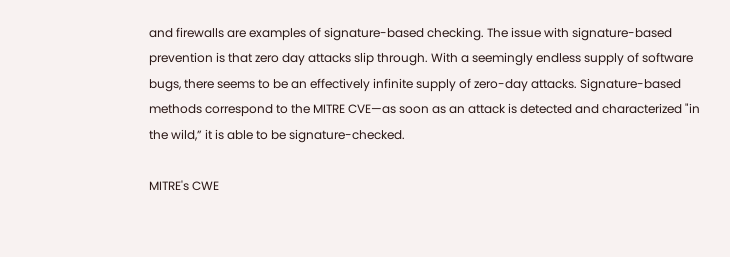and firewalls are examples of signature-based checking. The issue with signature-based prevention is that zero day attacks slip through. With a seemingly endless supply of software bugs, there seems to be an effectively infinite supply of zero-day attacks. Signature-based methods correspond to the MITRE CVE—as soon as an attack is detected and characterized "in the wild,” it is able to be signature-checked.

MITRE's CWE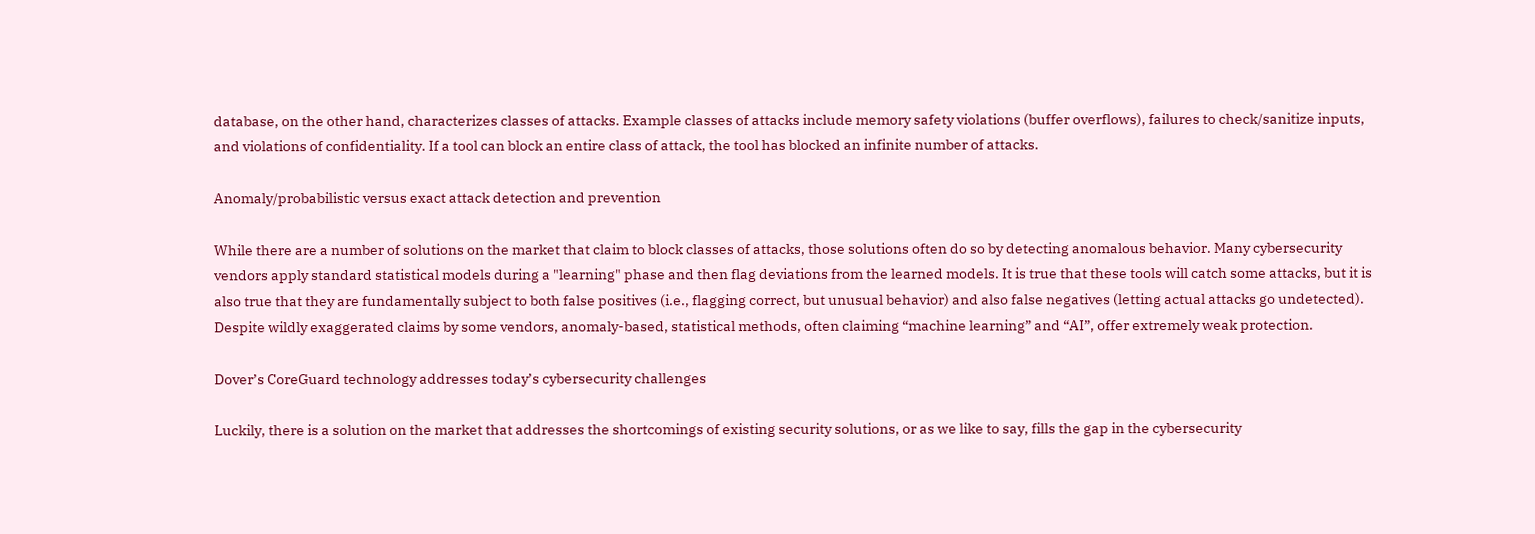database, on the other hand, characterizes classes of attacks. Example classes of attacks include memory safety violations (buffer overflows), failures to check/sanitize inputs, and violations of confidentiality. If a tool can block an entire class of attack, the tool has blocked an infinite number of attacks.

Anomaly/probabilistic versus exact attack detection and prevention

While there are a number of solutions on the market that claim to block classes of attacks, those solutions often do so by detecting anomalous behavior. Many cybersecurity vendors apply standard statistical models during a "learning" phase and then flag deviations from the learned models. It is true that these tools will catch some attacks, but it is also true that they are fundamentally subject to both false positives (i.e., flagging correct, but unusual behavior) and also false negatives (letting actual attacks go undetected). Despite wildly exaggerated claims by some vendors, anomaly-based, statistical methods, often claiming “machine learning” and “AI”, offer extremely weak protection.

Dover’s CoreGuard technology addresses today’s cybersecurity challenges

Luckily, there is a solution on the market that addresses the shortcomings of existing security solutions, or as we like to say, fills the gap in the cybersecurity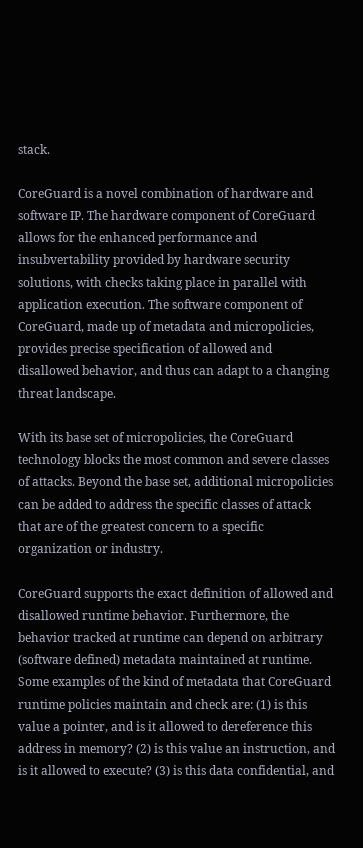stack.

CoreGuard is a novel combination of hardware and software IP. The hardware component of CoreGuard allows for the enhanced performance and insubvertability provided by hardware security solutions, with checks taking place in parallel with application execution. The software component of CoreGuard, made up of metadata and micropolicies, provides precise specification of allowed and disallowed behavior, and thus can adapt to a changing threat landscape.

With its base set of micropolicies, the CoreGuard technology blocks the most common and severe classes of attacks. Beyond the base set, additional micropolicies can be added to address the specific classes of attack that are of the greatest concern to a specific organization or industry.

CoreGuard supports the exact definition of allowed and disallowed runtime behavior. Furthermore, the behavior tracked at runtime can depend on arbitrary (software defined) metadata maintained at runtime. Some examples of the kind of metadata that CoreGuard runtime policies maintain and check are: (1) is this value a pointer, and is it allowed to dereference this address in memory? (2) is this value an instruction, and is it allowed to execute? (3) is this data confidential, and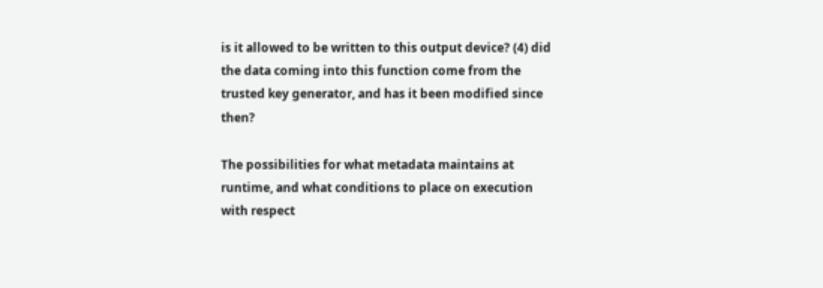is it allowed to be written to this output device? (4) did the data coming into this function come from the trusted key generator, and has it been modified since then?

The possibilities for what metadata maintains at runtime, and what conditions to place on execution with respect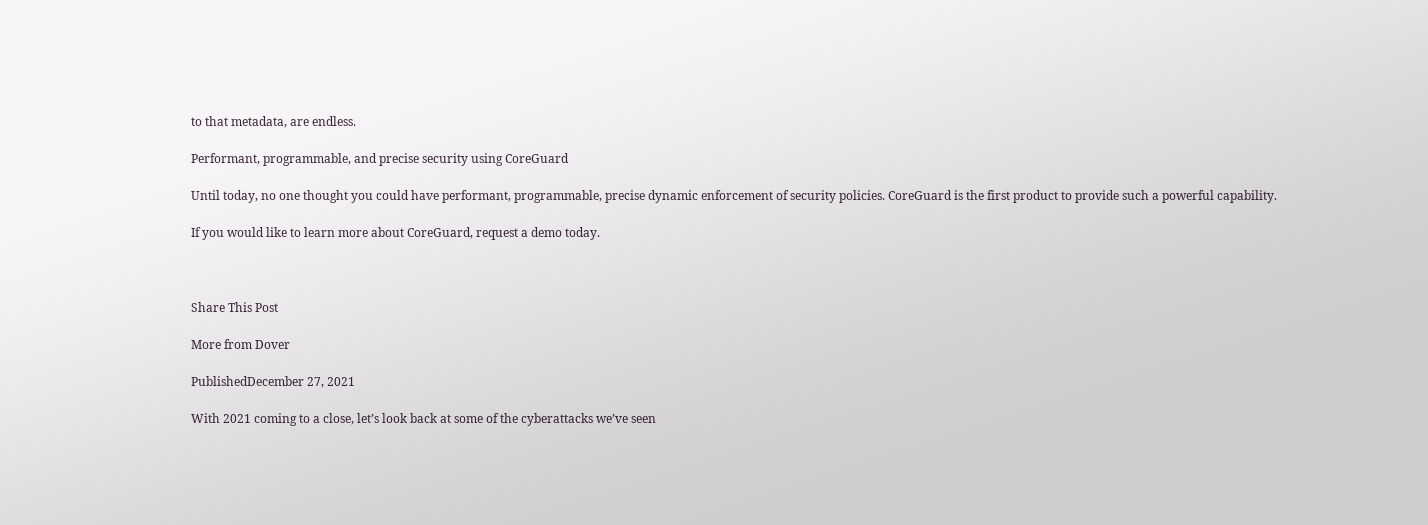to that metadata, are endless.

Performant, programmable, and precise security using CoreGuard

Until today, no one thought you could have performant, programmable, precise dynamic enforcement of security policies. CoreGuard is the first product to provide such a powerful capability.

If you would like to learn more about CoreGuard, request a demo today.



Share This Post

More from Dover

PublishedDecember 27, 2021

With 2021 coming to a close, let’s look back at some of the cyberattacks we’ve seen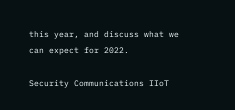this year, and discuss what we can expect for 2022.

Security Communications IIoT